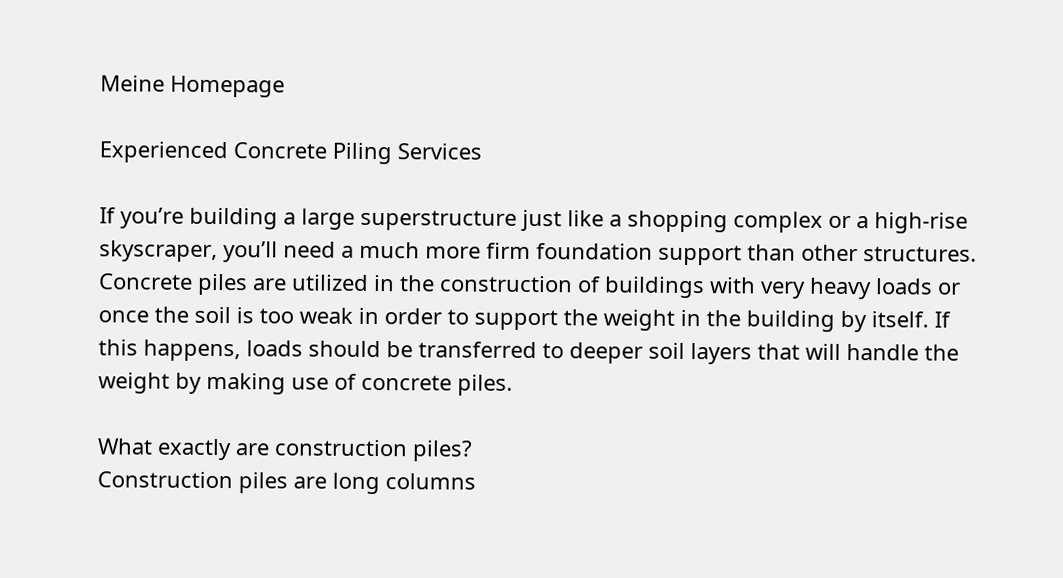Meine Homepage

Experienced Concrete Piling Services

If you’re building a large superstructure just like a shopping complex or a high-rise skyscraper, you’ll need a much more firm foundation support than other structures. Concrete piles are utilized in the construction of buildings with very heavy loads or once the soil is too weak in order to support the weight in the building by itself. If this happens, loads should be transferred to deeper soil layers that will handle the weight by making use of concrete piles.

What exactly are construction piles?
Construction piles are long columns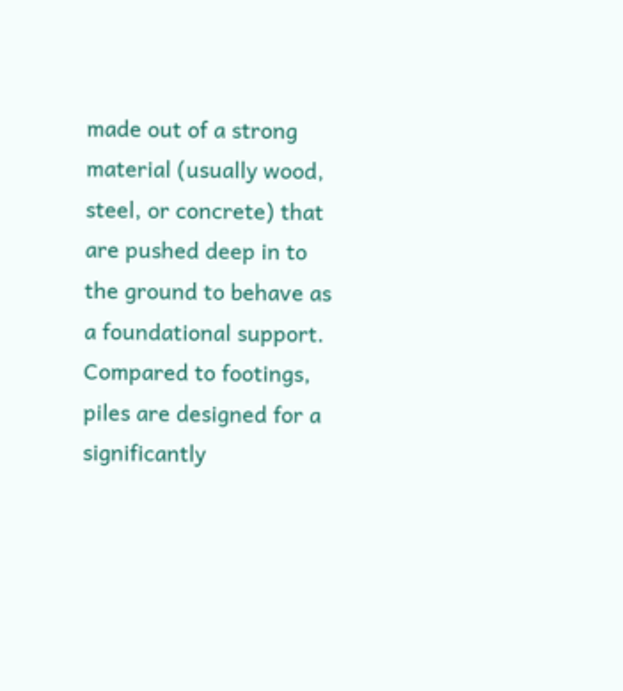made out of a strong material (usually wood, steel, or concrete) that are pushed deep in to the ground to behave as a foundational support. Compared to footings, piles are designed for a significantly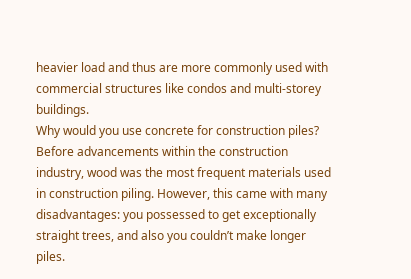heavier load and thus are more commonly used with commercial structures like condos and multi-storey buildings.
Why would you use concrete for construction piles?
Before advancements within the construction industry, wood was the most frequent materials used in construction piling. However, this came with many disadvantages: you possessed to get exceptionally straight trees, and also you couldn’t make longer piles.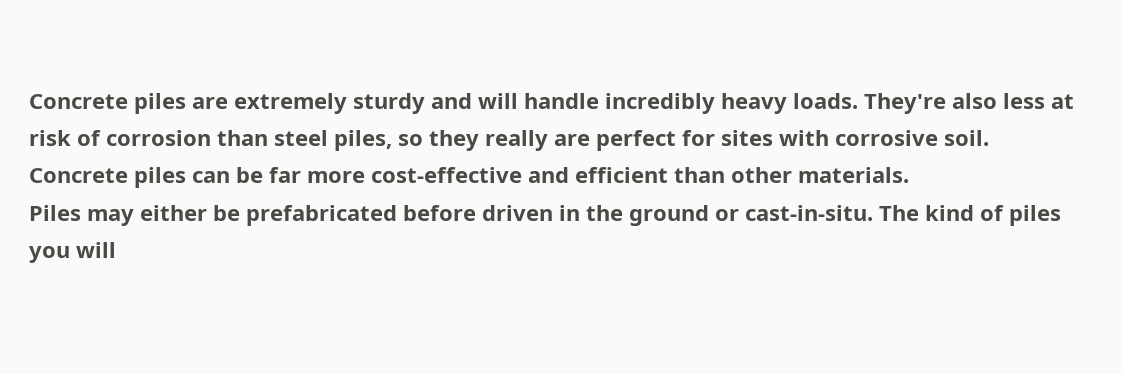Concrete piles are extremely sturdy and will handle incredibly heavy loads. They're also less at risk of corrosion than steel piles, so they really are perfect for sites with corrosive soil. Concrete piles can be far more cost-effective and efficient than other materials.
Piles may either be prefabricated before driven in the ground or cast-in-situ. The kind of piles you will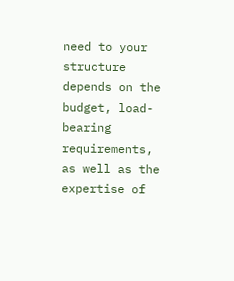need to your structure depends on the budget, load-bearing requirements, as well as the expertise of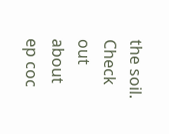the soil.
Check out about ep coc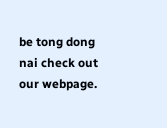be tong dong nai check out our webpage.